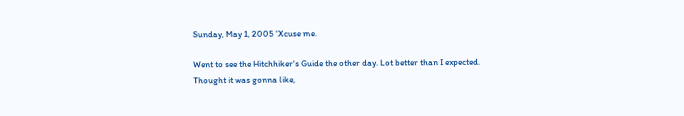Sunday, May 1, 2005 'Xcuse me.

Went to see the Hitchhiker's Guide the other day. Lot better than I expected. Thought it was gonna like,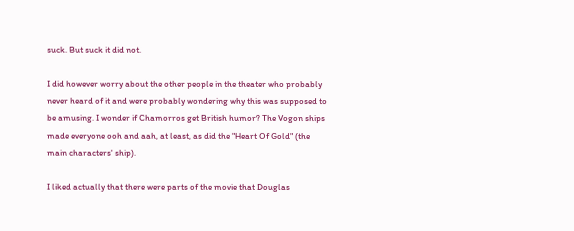suck. But suck it did not.

I did however worry about the other people in the theater who probably never heard of it and were probably wondering why this was supposed to be amusing. I wonder if Chamorros get British humor? The Vogon ships made everyone ooh and aah, at least, as did the "Heart Of Gold" (the main characters' ship).

I liked actually that there were parts of the movie that Douglas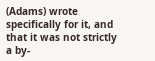(Adams) wrote specifically for it, and that it was not strictly a by-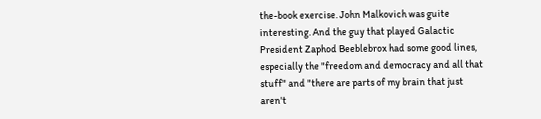the-book exercise. John Malkovich was guite interesting. And the guy that played Galactic President Zaphod Beeblebrox had some good lines, especially the "freedom and democracy and all that stuff" and "there are parts of my brain that just aren't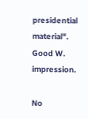presidential material". Good W. impression.

No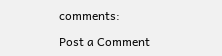comments:

Post a Comment